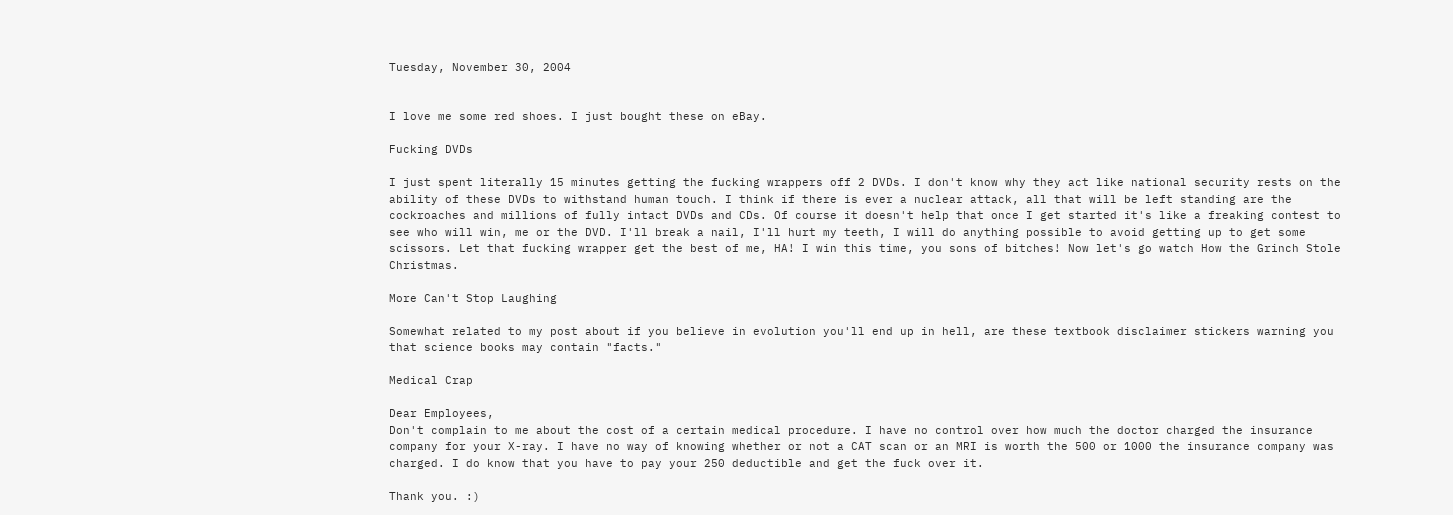Tuesday, November 30, 2004


I love me some red shoes. I just bought these on eBay.

Fucking DVDs

I just spent literally 15 minutes getting the fucking wrappers off 2 DVDs. I don't know why they act like national security rests on the ability of these DVDs to withstand human touch. I think if there is ever a nuclear attack, all that will be left standing are the cockroaches and millions of fully intact DVDs and CDs. Of course it doesn't help that once I get started it's like a freaking contest to see who will win, me or the DVD. I'll break a nail, I'll hurt my teeth, I will do anything possible to avoid getting up to get some scissors. Let that fucking wrapper get the best of me, HA! I win this time, you sons of bitches! Now let's go watch How the Grinch Stole Christmas.

More Can't Stop Laughing

Somewhat related to my post about if you believe in evolution you'll end up in hell, are these textbook disclaimer stickers warning you that science books may contain "facts."

Medical Crap

Dear Employees,
Don't complain to me about the cost of a certain medical procedure. I have no control over how much the doctor charged the insurance company for your X-ray. I have no way of knowing whether or not a CAT scan or an MRI is worth the 500 or 1000 the insurance company was charged. I do know that you have to pay your 250 deductible and get the fuck over it.

Thank you. :)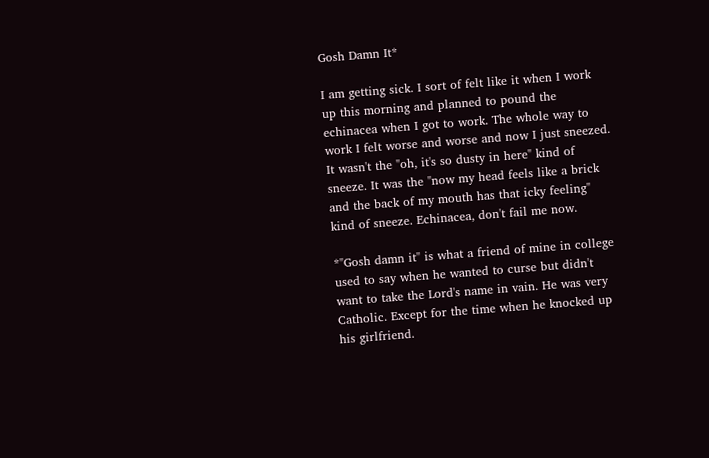Gosh Damn It*

I am getting sick. I sort of felt like it when I work up this morning and planned to pound the echinacea when I got to work. The whole way to work I felt worse and worse and now I just sneezed. It wasn't the "oh, it's so dusty in here" kind of sneeze. It was the "now my head feels like a brick and the back of my mouth has that icky feeling" kind of sneeze. Echinacea, don't fail me now.

*"Gosh damn it" is what a friend of mine in college used to say when he wanted to curse but didn't want to take the Lord's name in vain. He was very Catholic. Except for the time when he knocked up his girlfriend.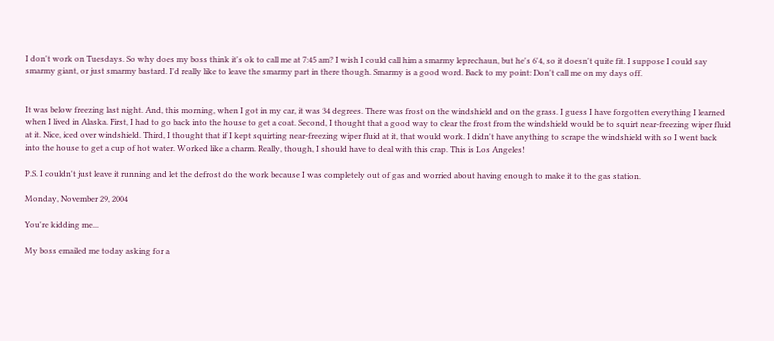I don't work on Tuesdays. So why does my boss think it's ok to call me at 7:45 am? I wish I could call him a smarmy leprechaun, but he's 6'4, so it doesn't quite fit. I suppose I could say smarmy giant, or just smarmy bastard. I'd really like to leave the smarmy part in there though. Smarmy is a good word. Back to my point: Don't call me on my days off.


It was below freezing last night. And, this morning, when I got in my car, it was 34 degrees. There was frost on the windshield and on the grass. I guess I have forgotten everything I learned when I lived in Alaska. First, I had to go back into the house to get a coat. Second, I thought that a good way to clear the frost from the windshield would be to squirt near-freezing wiper fluid at it. Nice, iced over windshield. Third, I thought that if I kept squirting near-freezing wiper fluid at it, that would work. I didn't have anything to scrape the windshield with so I went back into the house to get a cup of hot water. Worked like a charm. Really, though, I should have to deal with this crap. This is Los Angeles!

P.S. I couldn't just leave it running and let the defrost do the work because I was completely out of gas and worried about having enough to make it to the gas station.

Monday, November 29, 2004

You're kidding me...

My boss emailed me today asking for a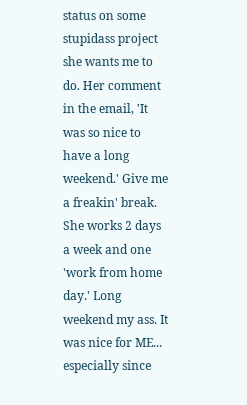status on some stupidass project she wants me to do. Her comment in the email, 'It was so nice to have a long weekend.' Give me a freakin' break. She works 2 days a week and one 'work from home day.' Long weekend my ass. It was nice for ME... especially since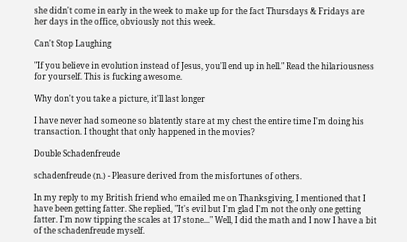she didn't come in early in the week to make up for the fact Thursdays & Fridays are her days in the office, obviously not this week.

Can't Stop Laughing

"If you believe in evolution instead of Jesus, you'll end up in hell." Read the hilariousness for yourself. This is fucking awesome.

Why don't you take a picture, it'll last longer

I have never had someone so blatently stare at my chest the entire time I'm doing his transaction. I thought that only happened in the movies?

Double Schadenfreude

schadenfreude (n.) - Pleasure derived from the misfortunes of others.

In my reply to my British friend who emailed me on Thanksgiving, I mentioned that I have been getting fatter. She replied, "It's evil but I'm glad I'm not the only one getting fatter. I'm now tipping the scales at 17 stone..." Well, I did the math and I now I have a bit of the schadenfreude myself.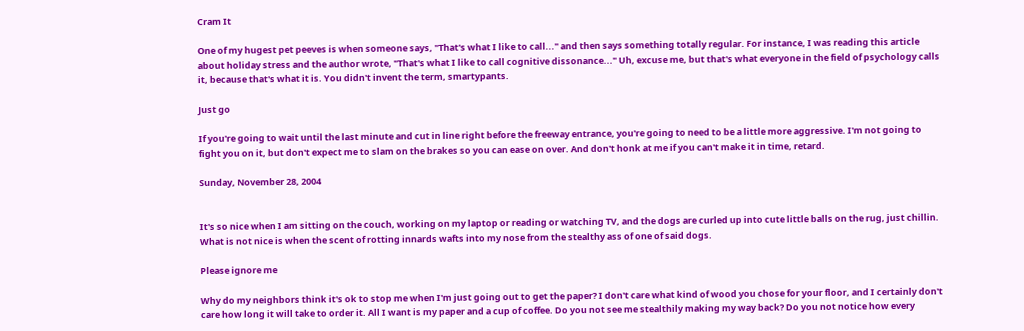Cram It

One of my hugest pet peeves is when someone says, "That's what I like to call..." and then says something totally regular. For instance, I was reading this article about holiday stress and the author wrote, "That's what I like to call cognitive dissonance..." Uh, excuse me, but that's what everyone in the field of psychology calls it, because that's what it is. You didn't invent the term, smartypants.

Just go

If you're going to wait until the last minute and cut in line right before the freeway entrance, you're going to need to be a little more aggressive. I'm not going to fight you on it, but don't expect me to slam on the brakes so you can ease on over. And don't honk at me if you can't make it in time, retard.

Sunday, November 28, 2004


It's so nice when I am sitting on the couch, working on my laptop or reading or watching TV, and the dogs are curled up into cute little balls on the rug, just chillin. What is not nice is when the scent of rotting innards wafts into my nose from the stealthy ass of one of said dogs.

Please ignore me

Why do my neighbors think it's ok to stop me when I'm just going out to get the paper? I don't care what kind of wood you chose for your floor, and I certainly don't care how long it will take to order it. All I want is my paper and a cup of coffee. Do you not see me stealthily making my way back? Do you not notice how every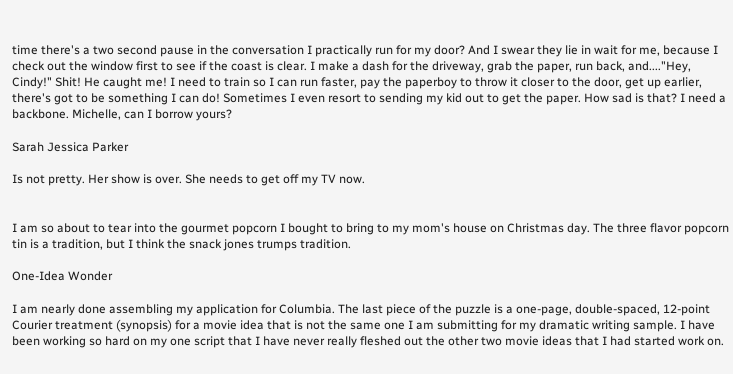time there's a two second pause in the conversation I practically run for my door? And I swear they lie in wait for me, because I check out the window first to see if the coast is clear. I make a dash for the driveway, grab the paper, run back, and...."Hey, Cindy!" Shit! He caught me! I need to train so I can run faster, pay the paperboy to throw it closer to the door, get up earlier, there's got to be something I can do! Sometimes I even resort to sending my kid out to get the paper. How sad is that? I need a backbone. Michelle, can I borrow yours?

Sarah Jessica Parker

Is not pretty. Her show is over. She needs to get off my TV now.


I am so about to tear into the gourmet popcorn I bought to bring to my mom's house on Christmas day. The three flavor popcorn tin is a tradition, but I think the snack jones trumps tradition.

One-Idea Wonder

I am nearly done assembling my application for Columbia. The last piece of the puzzle is a one-page, double-spaced, 12-point Courier treatment (synopsis) for a movie idea that is not the same one I am submitting for my dramatic writing sample. I have been working so hard on my one script that I have never really fleshed out the other two movie ideas that I had started work on.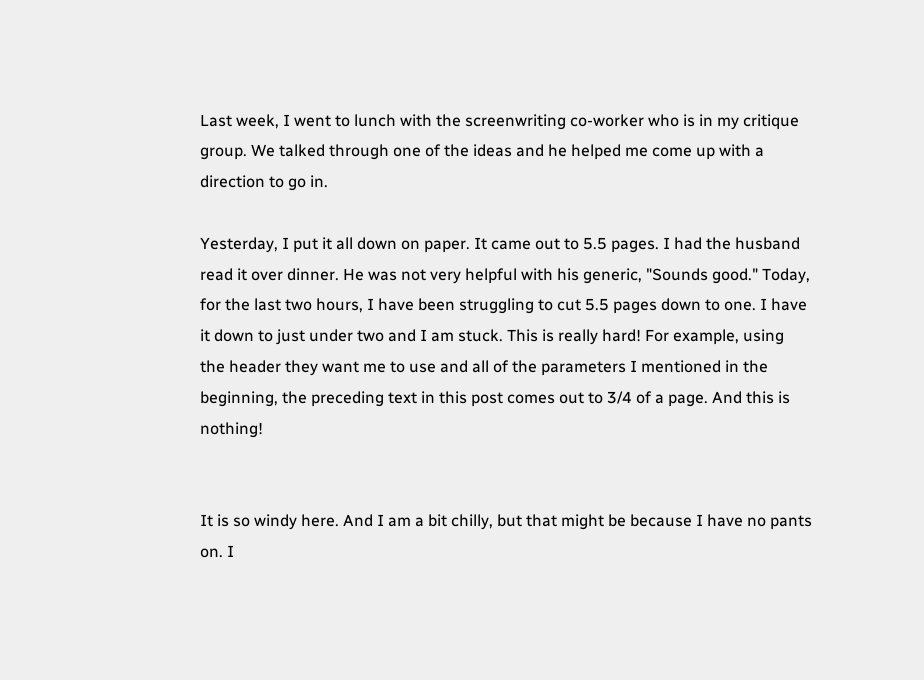Last week, I went to lunch with the screenwriting co-worker who is in my critique group. We talked through one of the ideas and he helped me come up with a direction to go in.

Yesterday, I put it all down on paper. It came out to 5.5 pages. I had the husband read it over dinner. He was not very helpful with his generic, "Sounds good." Today, for the last two hours, I have been struggling to cut 5.5 pages down to one. I have it down to just under two and I am stuck. This is really hard! For example, using the header they want me to use and all of the parameters I mentioned in the beginning, the preceding text in this post comes out to 3/4 of a page. And this is nothing!


It is so windy here. And I am a bit chilly, but that might be because I have no pants on. I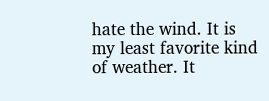hate the wind. It is my least favorite kind of weather. It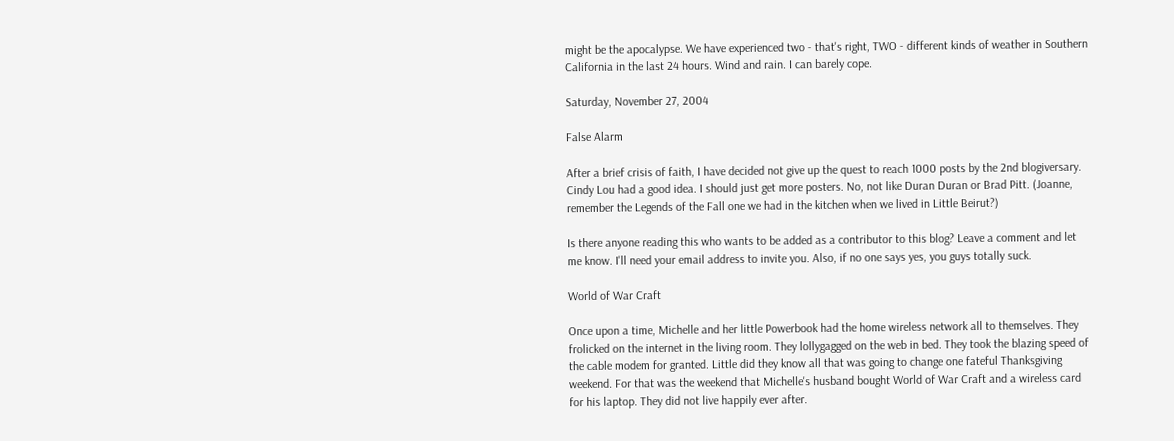might be the apocalypse. We have experienced two - that's right, TWO - different kinds of weather in Southern California in the last 24 hours. Wind and rain. I can barely cope.

Saturday, November 27, 2004

False Alarm

After a brief crisis of faith, I have decided not give up the quest to reach 1000 posts by the 2nd blogiversary. Cindy Lou had a good idea. I should just get more posters. No, not like Duran Duran or Brad Pitt. (Joanne, remember the Legends of the Fall one we had in the kitchen when we lived in Little Beirut?)

Is there anyone reading this who wants to be added as a contributor to this blog? Leave a comment and let me know. I'll need your email address to invite you. Also, if no one says yes, you guys totally suck.

World of War Craft

Once upon a time, Michelle and her little Powerbook had the home wireless network all to themselves. They frolicked on the internet in the living room. They lollygagged on the web in bed. They took the blazing speed of the cable modem for granted. Little did they know all that was going to change one fateful Thanksgiving weekend. For that was the weekend that Michelle's husband bought World of War Craft and a wireless card for his laptop. They did not live happily ever after.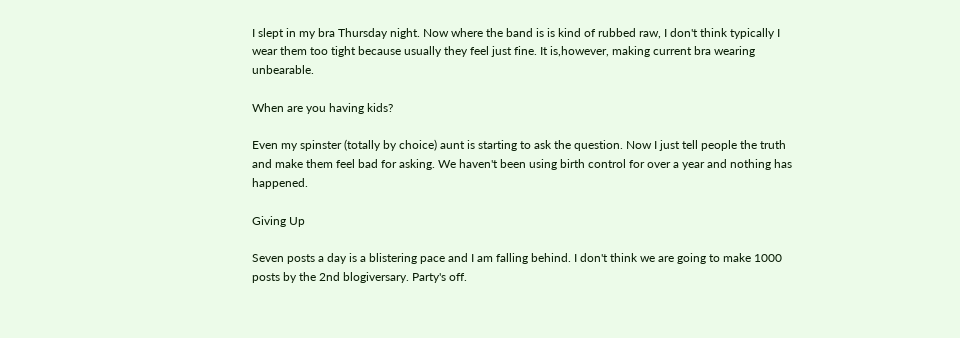I slept in my bra Thursday night. Now where the band is is kind of rubbed raw, I don't think typically I wear them too tight because usually they feel just fine. It is,however, making current bra wearing unbearable.

When are you having kids?

Even my spinster (totally by choice) aunt is starting to ask the question. Now I just tell people the truth and make them feel bad for asking. We haven't been using birth control for over a year and nothing has happened.

Giving Up

Seven posts a day is a blistering pace and I am falling behind. I don't think we are going to make 1000 posts by the 2nd blogiversary. Party's off.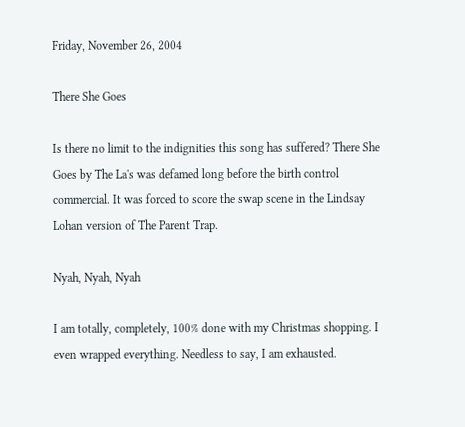Friday, November 26, 2004

There She Goes

Is there no limit to the indignities this song has suffered? There She Goes by The La's was defamed long before the birth control commercial. It was forced to score the swap scene in the Lindsay Lohan version of The Parent Trap.

Nyah, Nyah, Nyah

I am totally, completely, 100% done with my Christmas shopping. I even wrapped everything. Needless to say, I am exhausted.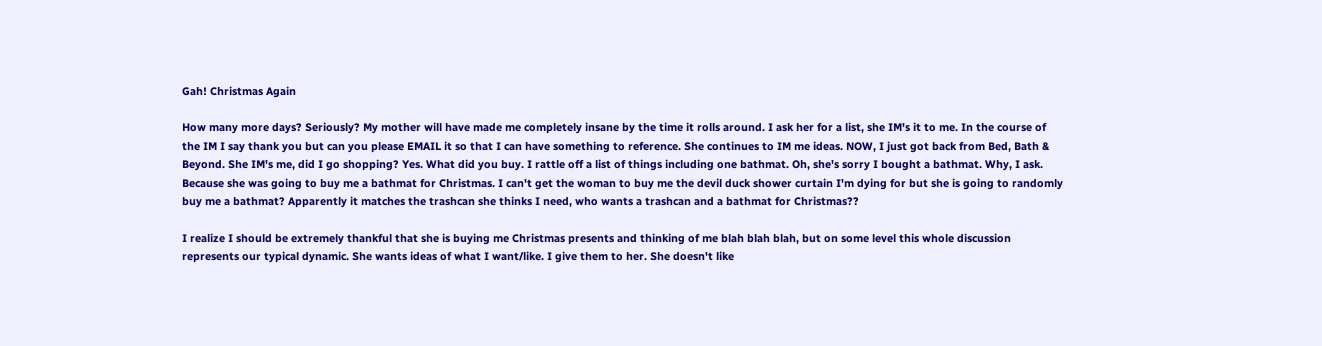Gah! Christmas Again

How many more days? Seriously? My mother will have made me completely insane by the time it rolls around. I ask her for a list, she IM's it to me. In the course of the IM I say thank you but can you please EMAIL it so that I can have something to reference. She continues to IM me ideas. NOW, I just got back from Bed, Bath & Beyond. She IM's me, did I go shopping? Yes. What did you buy. I rattle off a list of things including one bathmat. Oh, she's sorry I bought a bathmat. Why, I ask. Because she was going to buy me a bathmat for Christmas. I can't get the woman to buy me the devil duck shower curtain I'm dying for but she is going to randomly buy me a bathmat? Apparently it matches the trashcan she thinks I need, who wants a trashcan and a bathmat for Christmas??

I realize I should be extremely thankful that she is buying me Christmas presents and thinking of me blah blah blah, but on some level this whole discussion represents our typical dynamic. She wants ideas of what I want/like. I give them to her. She doesn't like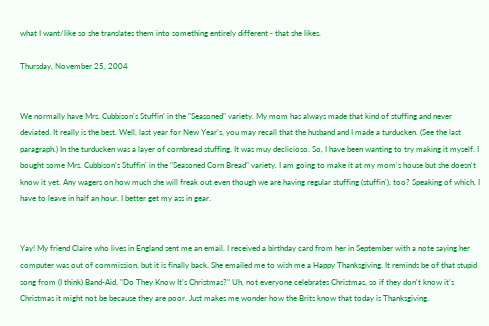what I want/like so she translates them into something entirely different - that she likes.

Thursday, November 25, 2004


We normally have Mrs. Cubbison's Stuffin' in the "Seasoned" variety. My mom has always made that kind of stuffing and never deviated. It really is the best. Well, last year for New Year's, you may recall that the husband and I made a turducken. (See the last paragraph.) In the turducken was a layer of cornbread stuffing. It was muy declicioso. So, I have been wanting to try making it myself. I bought some Mrs. Cubbison's Stuffin' in the "Seasoned Corn Bread" variety. I am going to make it at my mom's house but she doesn't know it yet. Any wagers on how much she will freak out even though we are having regular stuffing (stuffin'), too? Speaking of which, I have to leave in half an hour. I better get my ass in gear.


Yay! My friend Claire who lives in England sent me an email. I received a birthday card from her in September with a note saying her computer was out of commission, but it is finally back. She emailed me to wish me a Happy Thanksgiving. It reminds be of that stupid song from (I think) Band-Aid. "Do They Know It's Christmas?" Uh, not everyone celebrates Christmas, so if they don't know it's Christmas it might not be because they are poor. Just makes me wonder how the Brits know that today is Thanksgiving.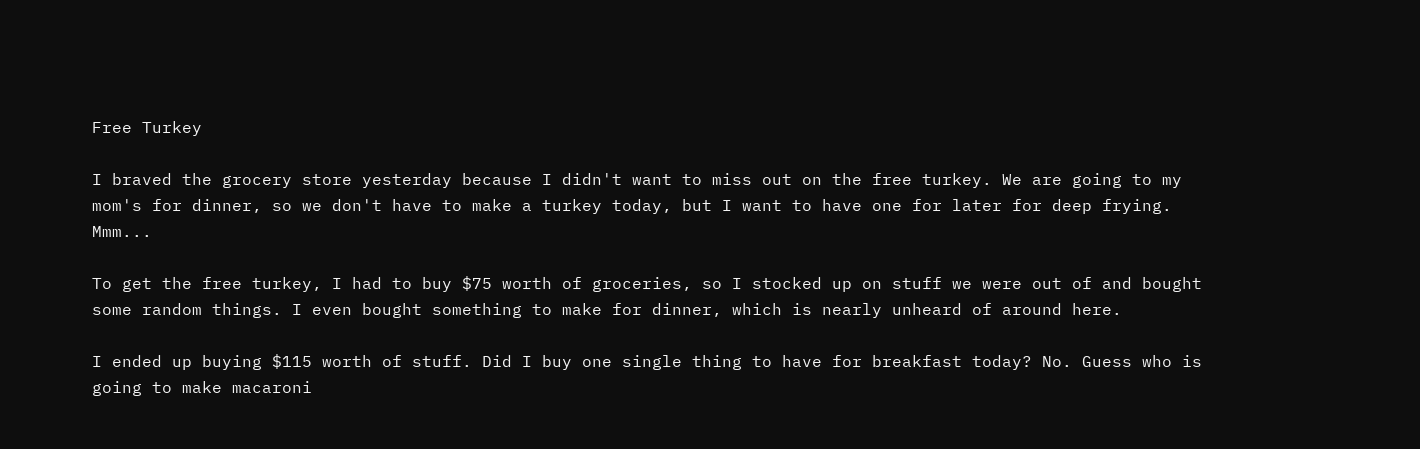Free Turkey

I braved the grocery store yesterday because I didn't want to miss out on the free turkey. We are going to my mom's for dinner, so we don't have to make a turkey today, but I want to have one for later for deep frying. Mmm...

To get the free turkey, I had to buy $75 worth of groceries, so I stocked up on stuff we were out of and bought some random things. I even bought something to make for dinner, which is nearly unheard of around here.

I ended up buying $115 worth of stuff. Did I buy one single thing to have for breakfast today? No. Guess who is going to make macaroni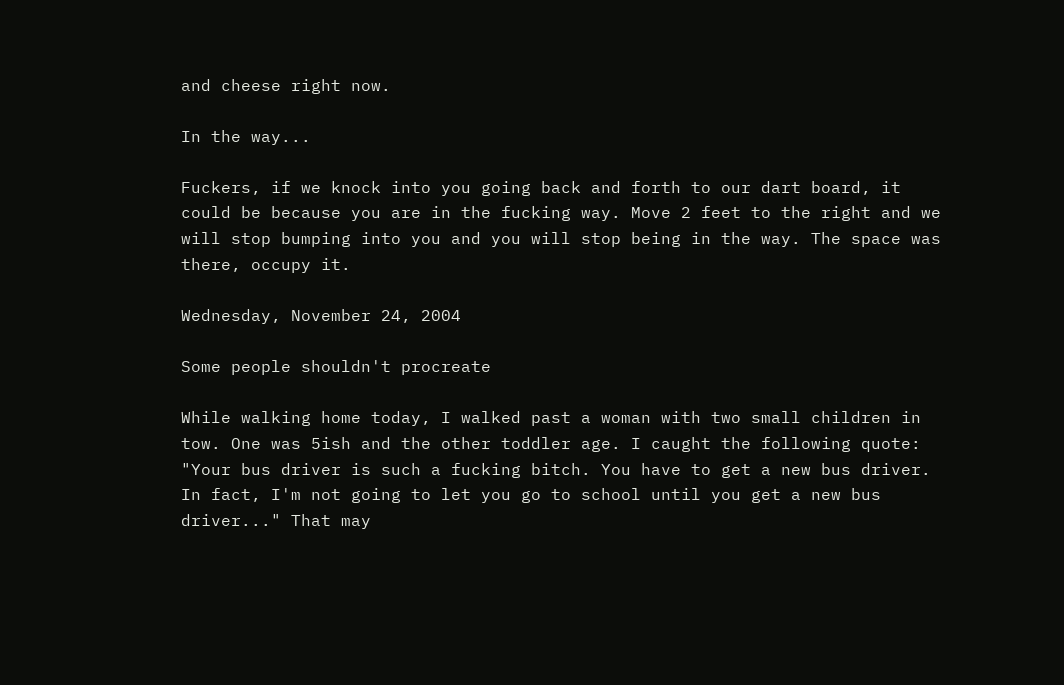and cheese right now.

In the way...

Fuckers, if we knock into you going back and forth to our dart board, it could be because you are in the fucking way. Move 2 feet to the right and we will stop bumping into you and you will stop being in the way. The space was there, occupy it.

Wednesday, November 24, 2004

Some people shouldn't procreate

While walking home today, I walked past a woman with two small children in tow. One was 5ish and the other toddler age. I caught the following quote: "Your bus driver is such a fucking bitch. You have to get a new bus driver. In fact, I'm not going to let you go to school until you get a new bus driver..." That may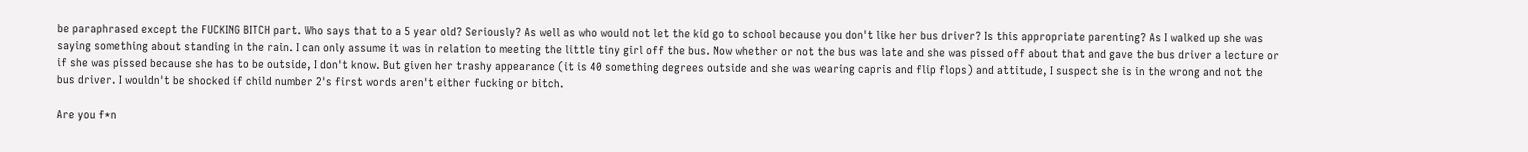be paraphrased except the FUCKING BITCH part. Who says that to a 5 year old? Seriously? As well as who would not let the kid go to school because you don't like her bus driver? Is this appropriate parenting? As I walked up she was saying something about standing in the rain. I can only assume it was in relation to meeting the little tiny girl off the bus. Now whether or not the bus was late and she was pissed off about that and gave the bus driver a lecture or if she was pissed because she has to be outside, I don't know. But given her trashy appearance (it is 40 something degrees outside and she was wearing capris and flip flops) and attitude, I suspect she is in the wrong and not the bus driver. I wouldn't be shocked if child number 2's first words aren't either fucking or bitch.

Are you f*n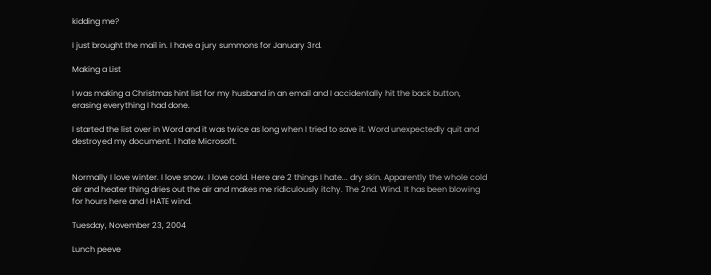kidding me?

I just brought the mail in. I have a jury summons for January 3rd.

Making a List

I was making a Christmas hint list for my husband in an email and I accidentally hit the back button, erasing everything I had done.

I started the list over in Word and it was twice as long when I tried to save it. Word unexpectedly quit and destroyed my document. I hate Microsoft.


Normally I love winter. I love snow. I love cold. Here are 2 things I hate... dry skin. Apparently the whole cold air and heater thing dries out the air and makes me ridiculously itchy. The 2nd. Wind. It has been blowing for hours here and I HATE wind.

Tuesday, November 23, 2004

Lunch peeve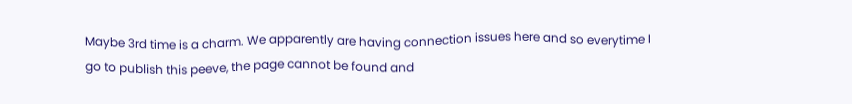Maybe 3rd time is a charm. We apparently are having connection issues here and so everytime I go to publish this peeve, the page cannot be found and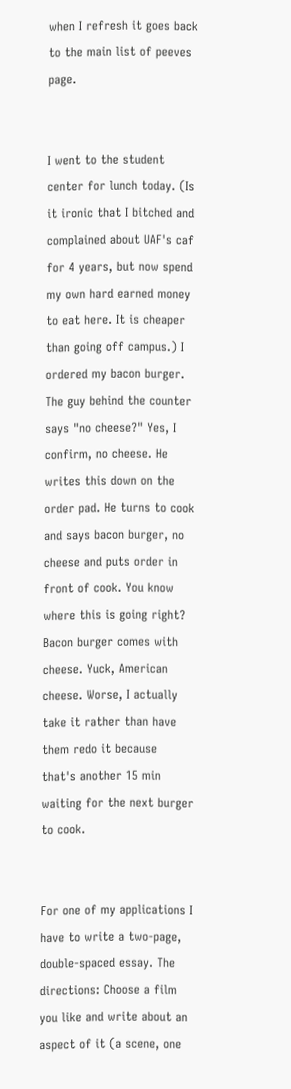when I refresh it goes back to the main list of peeves page.


I went to the student center for lunch today. (Is it ironic that I bitched and complained about UAF's caf for 4 years, but now spend my own hard earned money to eat here. It is cheaper than going off campus.) I ordered my bacon burger. The guy behind the counter says "no cheese?" Yes, I confirm, no cheese. He writes this down on the order pad. He turns to cook and says bacon burger, no cheese and puts order in front of cook. You know where this is going right? Bacon burger comes with cheese. Yuck, American cheese. Worse, I actually take it rather than have them redo it because that's another 15 min waiting for the next burger to cook.


For one of my applications I have to write a two-page, double-spaced essay. The directions: Choose a film you like and write about an aspect of it (a scene, one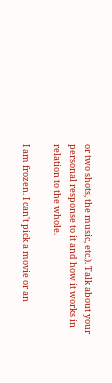or two shots, the music, etc.). Talk about your personal response to it and how it works in relation to the whole.

I am frozen. I can't pick a movie or an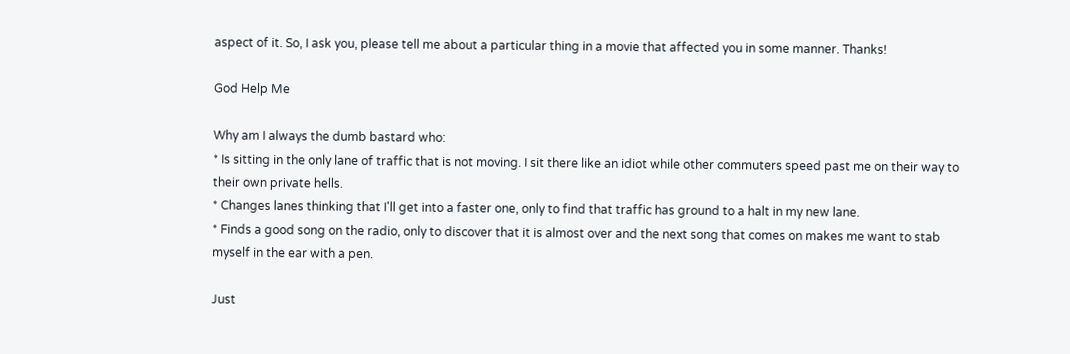aspect of it. So, I ask you, please tell me about a particular thing in a movie that affected you in some manner. Thanks!

God Help Me

Why am I always the dumb bastard who:
* Is sitting in the only lane of traffic that is not moving. I sit there like an idiot while other commuters speed past me on their way to their own private hells.
* Changes lanes thinking that I'll get into a faster one, only to find that traffic has ground to a halt in my new lane.
* Finds a good song on the radio, only to discover that it is almost over and the next song that comes on makes me want to stab myself in the ear with a pen.

Just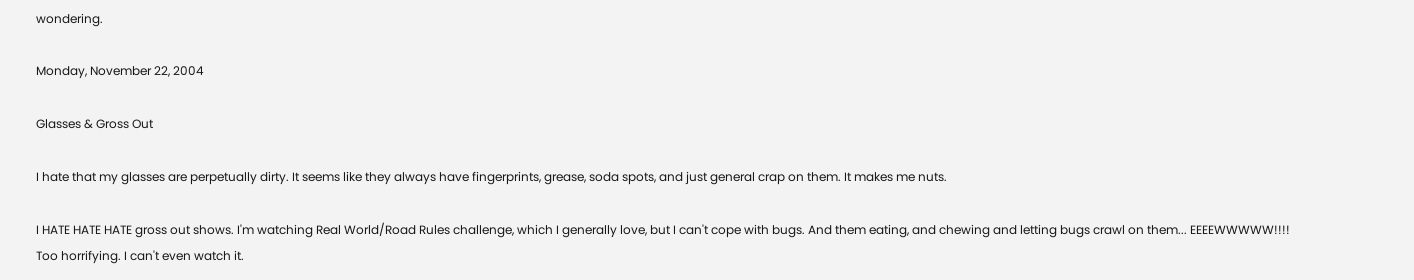wondering.

Monday, November 22, 2004

Glasses & Gross Out

I hate that my glasses are perpetually dirty. It seems like they always have fingerprints, grease, soda spots, and just general crap on them. It makes me nuts.

I HATE HATE HATE gross out shows. I'm watching Real World/Road Rules challenge, which I generally love, but I can't cope with bugs. And them eating, and chewing and letting bugs crawl on them... EEEEWWWWW!!!! Too horrifying. I can't even watch it.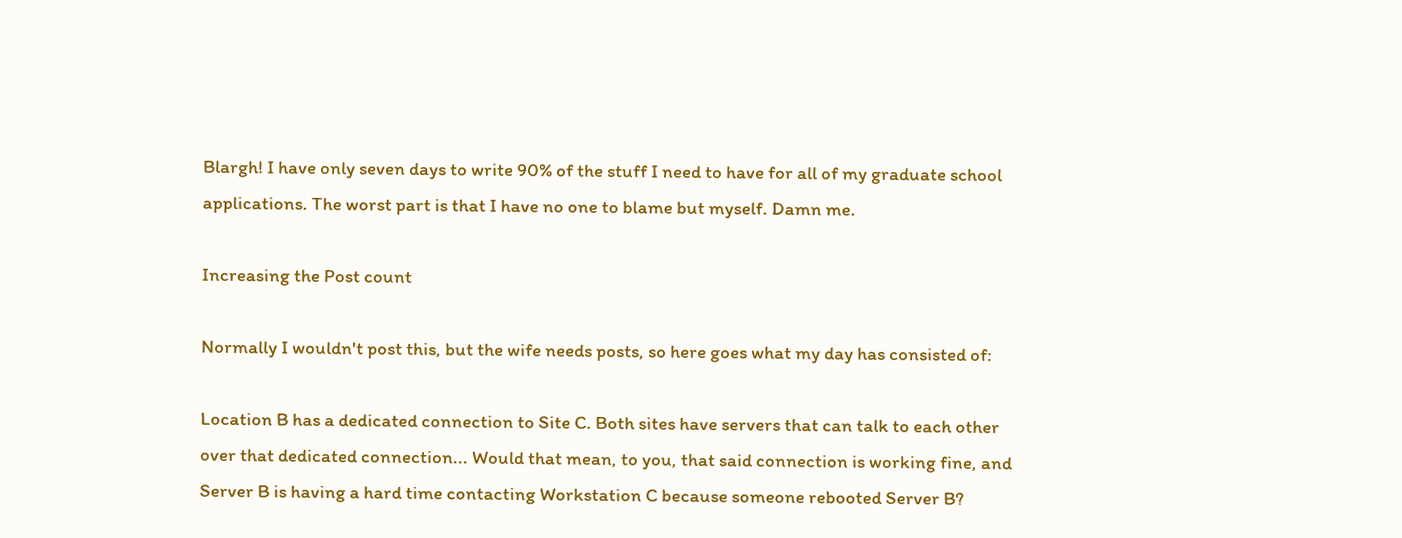Blargh! I have only seven days to write 90% of the stuff I need to have for all of my graduate school applications. The worst part is that I have no one to blame but myself. Damn me.

Increasing the Post count

Normally I wouldn't post this, but the wife needs posts, so here goes what my day has consisted of:

Location B has a dedicated connection to Site C. Both sites have servers that can talk to each other over that dedicated connection... Would that mean, to you, that said connection is working fine, and Server B is having a hard time contacting Workstation C because someone rebooted Server B?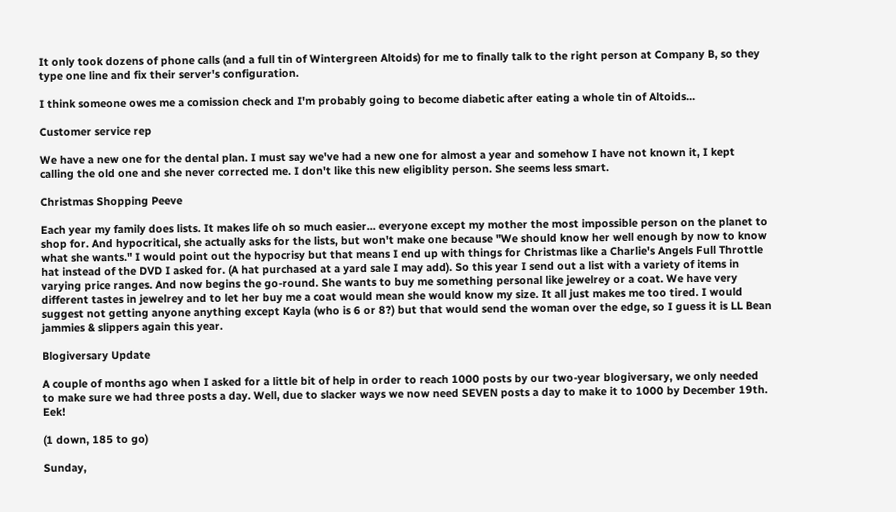It only took dozens of phone calls (and a full tin of Wintergreen Altoids) for me to finally talk to the right person at Company B, so they type one line and fix their server's configuration.

I think someone owes me a comission check and I'm probably going to become diabetic after eating a whole tin of Altoids...

Customer service rep

We have a new one for the dental plan. I must say we've had a new one for almost a year and somehow I have not known it, I kept calling the old one and she never corrected me. I don't like this new eligiblity person. She seems less smart.

Christmas Shopping Peeve

Each year my family does lists. It makes life oh so much easier... everyone except my mother the most impossible person on the planet to shop for. And hypocritical, she actually asks for the lists, but won't make one because "We should know her well enough by now to know what she wants." I would point out the hypocrisy but that means I end up with things for Christmas like a Charlie's Angels Full Throttle hat instead of the DVD I asked for. (A hat purchased at a yard sale I may add). So this year I send out a list with a variety of items in varying price ranges. And now begins the go-round. She wants to buy me something personal like jewelrey or a coat. We have very different tastes in jewelrey and to let her buy me a coat would mean she would know my size. It all just makes me too tired. I would suggest not getting anyone anything except Kayla (who is 6 or 8?) but that would send the woman over the edge, so I guess it is LL Bean jammies & slippers again this year.

Blogiversary Update

A couple of months ago when I asked for a little bit of help in order to reach 1000 posts by our two-year blogiversary, we only needed to make sure we had three posts a day. Well, due to slacker ways we now need SEVEN posts a day to make it to 1000 by December 19th. Eek!

(1 down, 185 to go)

Sunday,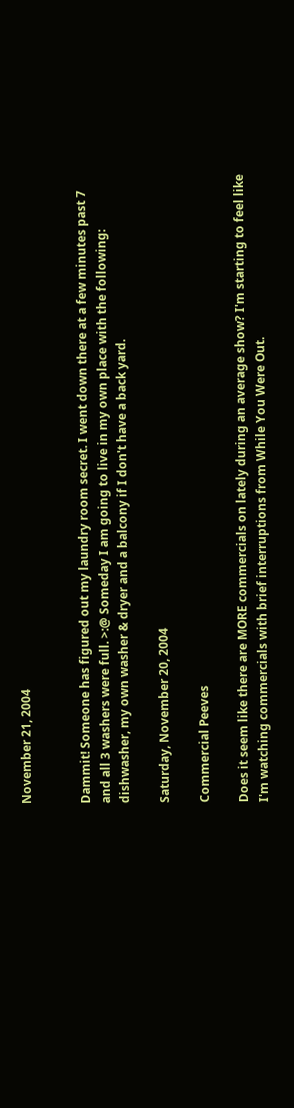November 21, 2004


Dammit! Someone has figured out my laundry room secret. I went down there at a few minutes past 7 and all 3 washers were full. >:@ Someday I am going to live in my own place with the following: dishwasher, my own washer & dryer and a balcony if I don't have a back yard.

Saturday, November 20, 2004

Commercial Peeves

Does it seem like there are MORE commercials on lately during an average show? I'm starting to feel like I'm watching commercials with brief interruptions from While You Were Out.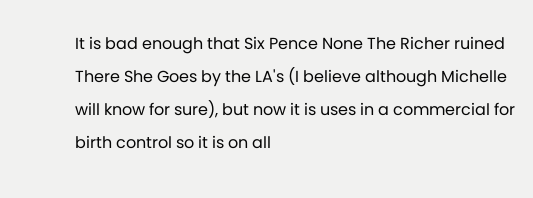It is bad enough that Six Pence None The Richer ruined There She Goes by the LA's (I believe although Michelle will know for sure), but now it is uses in a commercial for birth control so it is on all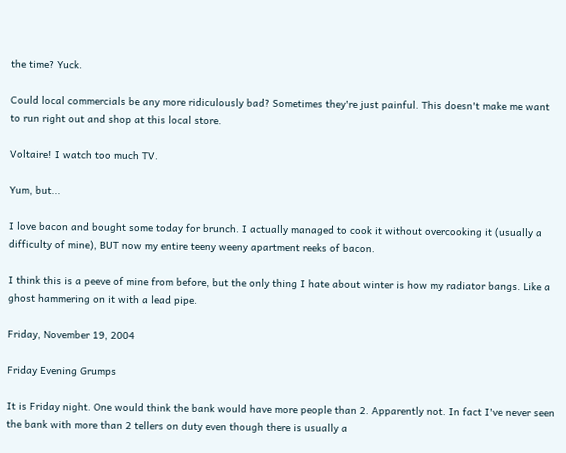the time? Yuck.

Could local commercials be any more ridiculously bad? Sometimes they're just painful. This doesn't make me want to run right out and shop at this local store.

Voltaire! I watch too much TV.

Yum, but...

I love bacon and bought some today for brunch. I actually managed to cook it without overcooking it (usually a difficulty of mine), BUT now my entire teeny weeny apartment reeks of bacon.

I think this is a peeve of mine from before, but the only thing I hate about winter is how my radiator bangs. Like a ghost hammering on it with a lead pipe.

Friday, November 19, 2004

Friday Evening Grumps

It is Friday night. One would think the bank would have more people than 2. Apparently not. In fact I've never seen the bank with more than 2 tellers on duty even though there is usually a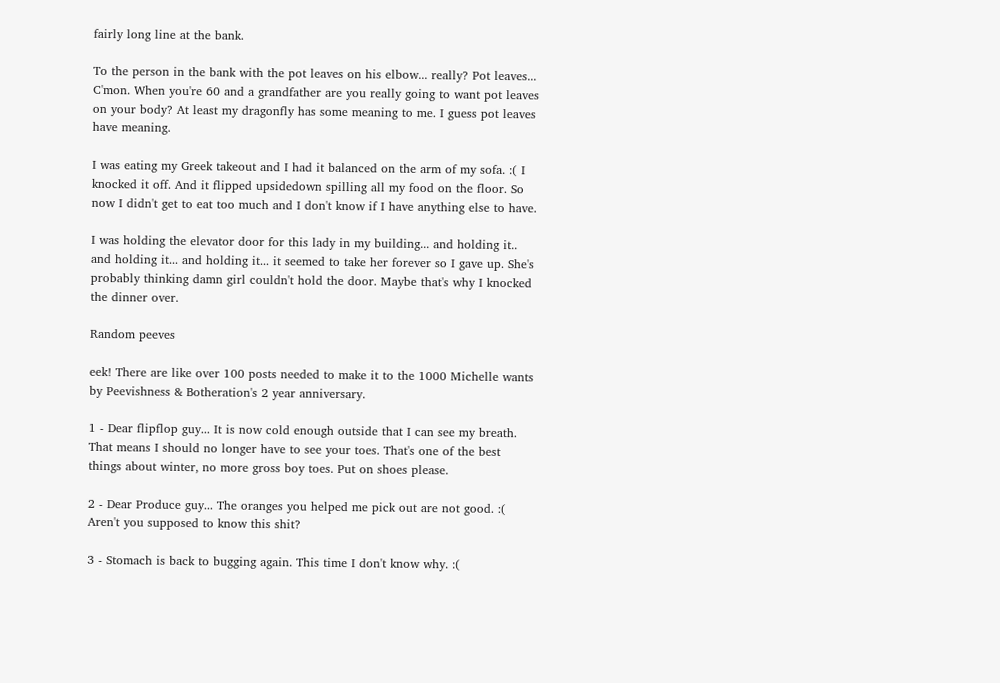fairly long line at the bank.

To the person in the bank with the pot leaves on his elbow... really? Pot leaves... C'mon. When you're 60 and a grandfather are you really going to want pot leaves on your body? At least my dragonfly has some meaning to me. I guess pot leaves have meaning.

I was eating my Greek takeout and I had it balanced on the arm of my sofa. :( I knocked it off. And it flipped upsidedown spilling all my food on the floor. So now I didn't get to eat too much and I don't know if I have anything else to have.

I was holding the elevator door for this lady in my building... and holding it.. and holding it... and holding it... it seemed to take her forever so I gave up. She's probably thinking damn girl couldn't hold the door. Maybe that's why I knocked the dinner over.

Random peeves

eek! There are like over 100 posts needed to make it to the 1000 Michelle wants by Peevishness & Botheration's 2 year anniversary.

1 - Dear flipflop guy... It is now cold enough outside that I can see my breath. That means I should no longer have to see your toes. That's one of the best things about winter, no more gross boy toes. Put on shoes please.

2 - Dear Produce guy... The oranges you helped me pick out are not good. :( Aren't you supposed to know this shit?

3 - Stomach is back to bugging again. This time I don't know why. :(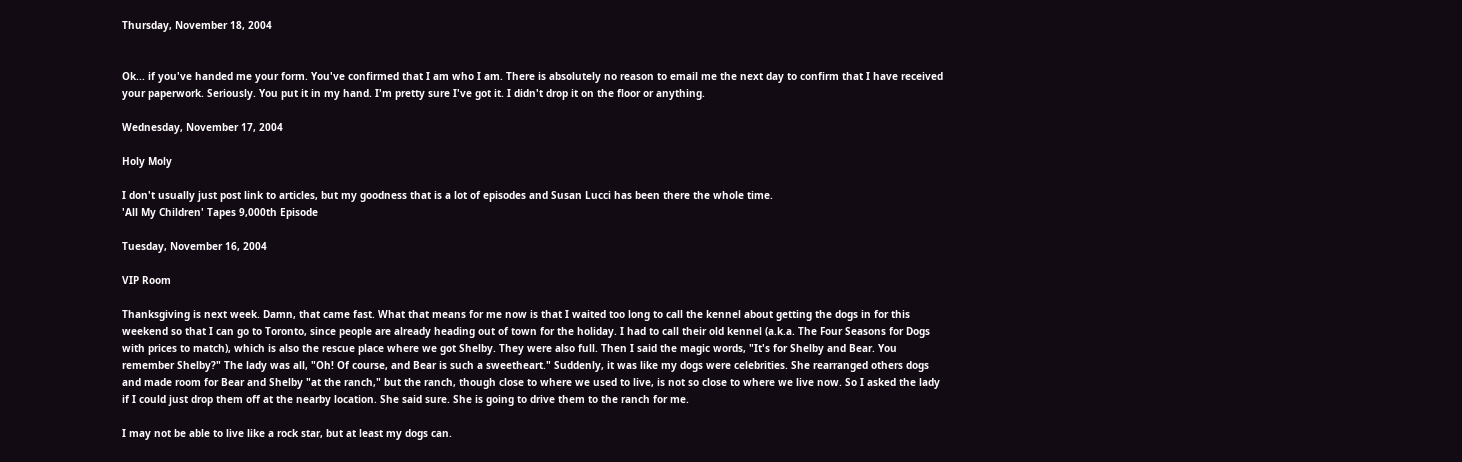Thursday, November 18, 2004


Ok... if you've handed me your form. You've confirmed that I am who I am. There is absolutely no reason to email me the next day to confirm that I have received your paperwork. Seriously. You put it in my hand. I'm pretty sure I've got it. I didn't drop it on the floor or anything.

Wednesday, November 17, 2004

Holy Moly

I don't usually just post link to articles, but my goodness that is a lot of episodes and Susan Lucci has been there the whole time.
'All My Children' Tapes 9,000th Episode

Tuesday, November 16, 2004

VIP Room

Thanksgiving is next week. Damn, that came fast. What that means for me now is that I waited too long to call the kennel about getting the dogs in for this weekend so that I can go to Toronto, since people are already heading out of town for the holiday. I had to call their old kennel (a.k.a. The Four Seasons for Dogs with prices to match), which is also the rescue place where we got Shelby. They were also full. Then I said the magic words, "It's for Shelby and Bear. You remember Shelby?" The lady was all, "Oh! Of course, and Bear is such a sweetheart." Suddenly, it was like my dogs were celebrities. She rearranged others dogs and made room for Bear and Shelby "at the ranch," but the ranch, though close to where we used to live, is not so close to where we live now. So I asked the lady if I could just drop them off at the nearby location. She said sure. She is going to drive them to the ranch for me.

I may not be able to live like a rock star, but at least my dogs can.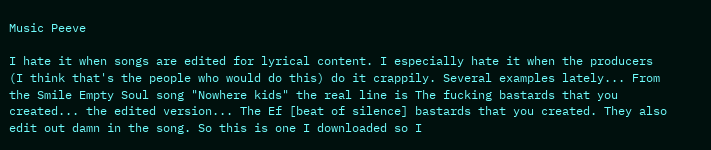Music Peeve

I hate it when songs are edited for lyrical content. I especially hate it when the producers (I think that's the people who would do this) do it crappily. Several examples lately... From the Smile Empty Soul song "Nowhere kids" the real line is The fucking bastards that you created... the edited version... The Ef [beat of silence] bastards that you created. They also edit out damn in the song. So this is one I downloaded so I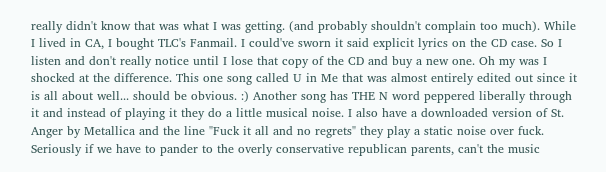really didn't know that was what I was getting. (and probably shouldn't complain too much). While I lived in CA, I bought TLC's Fanmail. I could've sworn it said explicit lyrics on the CD case. So I listen and don't really notice until I lose that copy of the CD and buy a new one. Oh my was I shocked at the difference. This one song called U in Me that was almost entirely edited out since it is all about well... should be obvious. :) Another song has THE N word peppered liberally through it and instead of playing it they do a little musical noise. I also have a downloaded version of St. Anger by Metallica and the line "Fuck it all and no regrets" they play a static noise over fuck. Seriously if we have to pander to the overly conservative republican parents, can't the music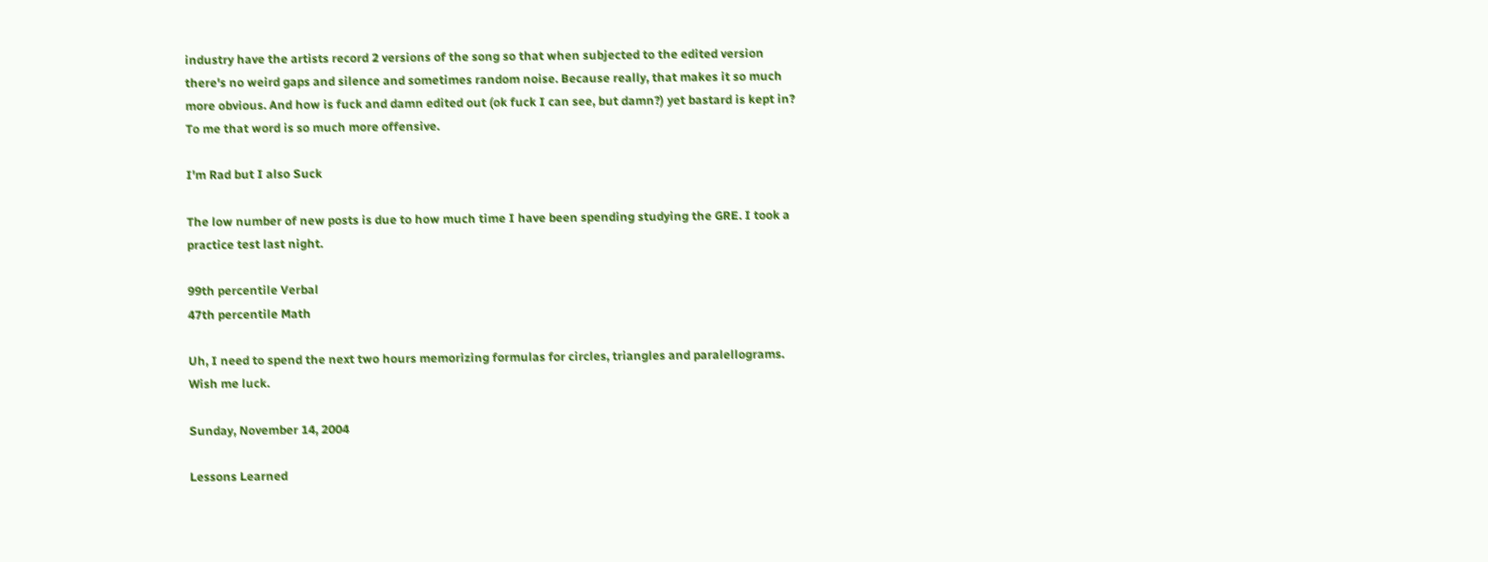industry have the artists record 2 versions of the song so that when subjected to the edited version there's no weird gaps and silence and sometimes random noise. Because really, that makes it so much more obvious. And how is fuck and damn edited out (ok fuck I can see, but damn?) yet bastard is kept in? To me that word is so much more offensive.

I'm Rad but I also Suck

The low number of new posts is due to how much time I have been spending studying the GRE. I took a practice test last night.

99th percentile Verbal
47th percentile Math

Uh, I need to spend the next two hours memorizing formulas for circles, triangles and paralellograms. Wish me luck.

Sunday, November 14, 2004

Lessons Learned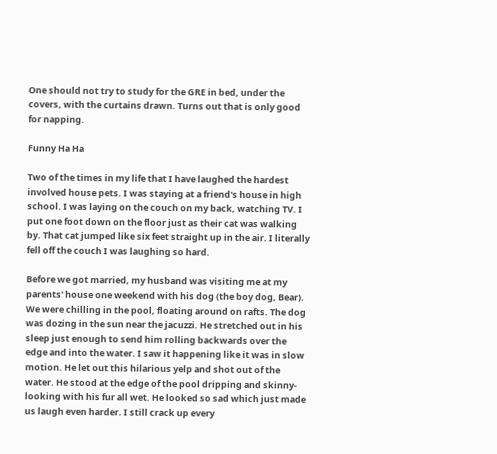One should not try to study for the GRE in bed, under the covers, with the curtains drawn. Turns out that is only good for napping.

Funny Ha Ha

Two of the times in my life that I have laughed the hardest involved house pets. I was staying at a friend's house in high school. I was laying on the couch on my back, watching TV. I put one foot down on the floor just as their cat was walking by. That cat jumped like six feet straight up in the air. I literally fell off the couch I was laughing so hard.

Before we got married, my husband was visiting me at my parents' house one weekend with his dog (the boy dog, Bear). We were chilling in the pool, floating around on rafts. The dog was dozing in the sun near the jacuzzi. He stretched out in his sleep just enough to send him rolling backwards over the edge and into the water. I saw it happening like it was in slow motion. He let out this hilarious yelp and shot out of the water. He stood at the edge of the pool dripping and skinny-looking with his fur all wet. He looked so sad which just made us laugh even harder. I still crack up every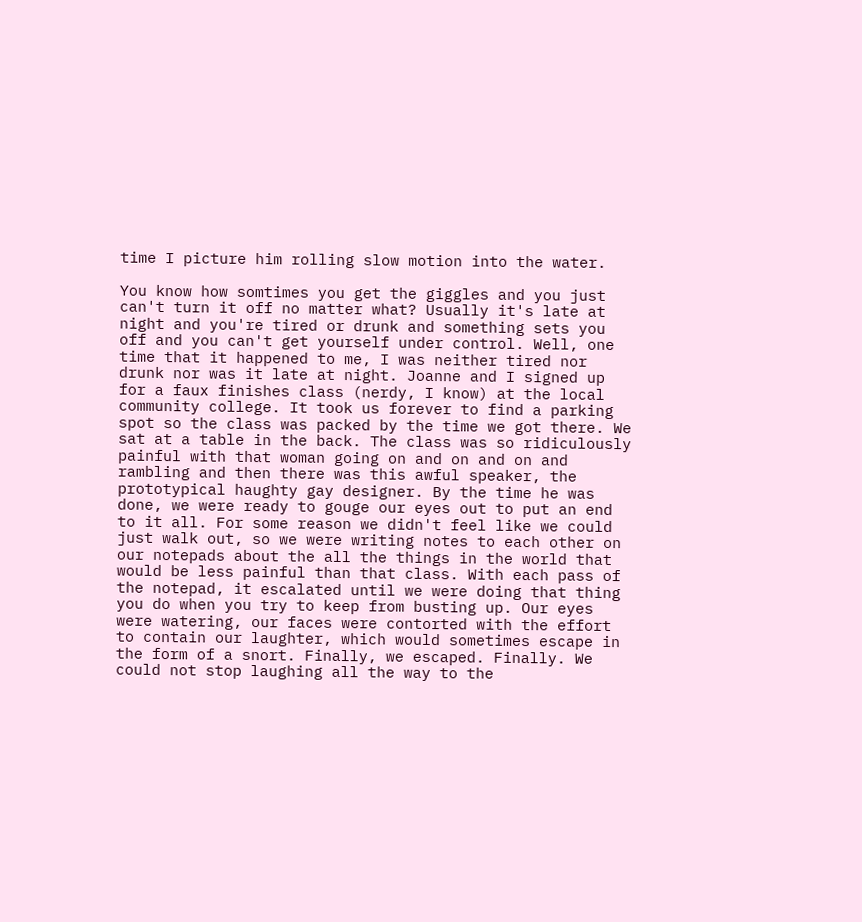time I picture him rolling slow motion into the water.

You know how somtimes you get the giggles and you just can't turn it off no matter what? Usually it's late at night and you're tired or drunk and something sets you off and you can't get yourself under control. Well, one time that it happened to me, I was neither tired nor drunk nor was it late at night. Joanne and I signed up for a faux finishes class (nerdy, I know) at the local community college. It took us forever to find a parking spot so the class was packed by the time we got there. We sat at a table in the back. The class was so ridiculously painful with that woman going on and on and on and rambling and then there was this awful speaker, the prototypical haughty gay designer. By the time he was done, we were ready to gouge our eyes out to put an end to it all. For some reason we didn't feel like we could just walk out, so we were writing notes to each other on our notepads about the all the things in the world that would be less painful than that class. With each pass of the notepad, it escalated until we were doing that thing you do when you try to keep from busting up. Our eyes were watering, our faces were contorted with the effort to contain our laughter, which would sometimes escape in the form of a snort. Finally, we escaped. Finally. We could not stop laughing all the way to the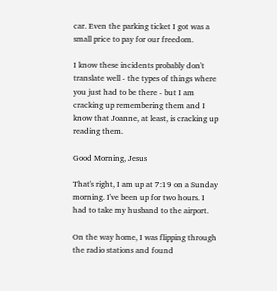car. Even the parking ticket I got was a small price to pay for our freedom.

I know these incidents probably don't translate well - the types of things where you just had to be there - but I am cracking up remembering them and I know that Joanne, at least, is cracking up reading them.

Good Morning, Jesus

That's right, I am up at 7:19 on a Sunday morning. I've been up for two hours. I had to take my husband to the airport.

On the way home, I was flipping through the radio stations and found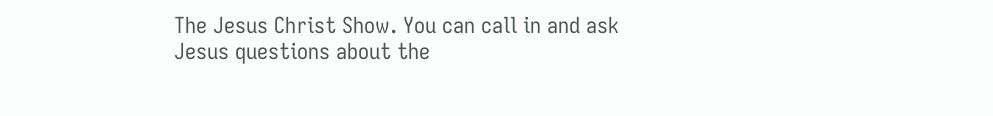The Jesus Christ Show. You can call in and ask Jesus questions about the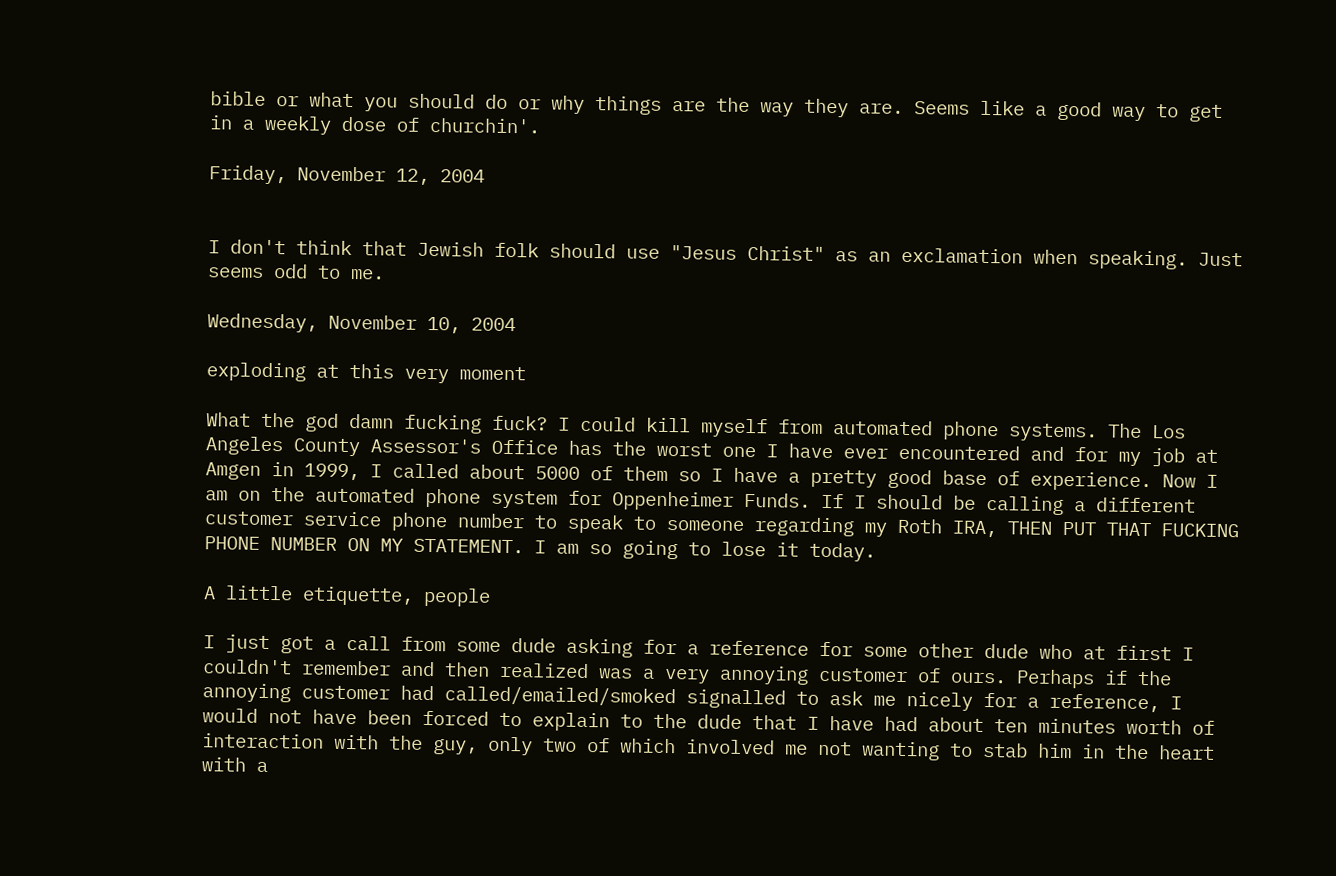bible or what you should do or why things are the way they are. Seems like a good way to get in a weekly dose of churchin'.

Friday, November 12, 2004


I don't think that Jewish folk should use "Jesus Christ" as an exclamation when speaking. Just seems odd to me.

Wednesday, November 10, 2004

exploding at this very moment

What the god damn fucking fuck? I could kill myself from automated phone systems. The Los Angeles County Assessor's Office has the worst one I have ever encountered and for my job at Amgen in 1999, I called about 5000 of them so I have a pretty good base of experience. Now I am on the automated phone system for Oppenheimer Funds. If I should be calling a different customer service phone number to speak to someone regarding my Roth IRA, THEN PUT THAT FUCKING PHONE NUMBER ON MY STATEMENT. I am so going to lose it today.

A little etiquette, people

I just got a call from some dude asking for a reference for some other dude who at first I couldn't remember and then realized was a very annoying customer of ours. Perhaps if the annoying customer had called/emailed/smoked signalled to ask me nicely for a reference, I would not have been forced to explain to the dude that I have had about ten minutes worth of interaction with the guy, only two of which involved me not wanting to stab him in the heart with a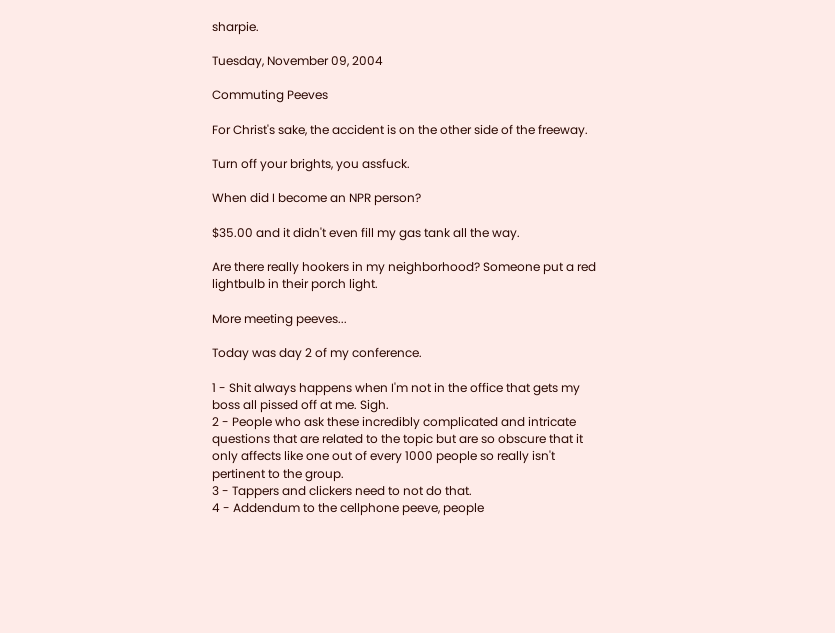sharpie.

Tuesday, November 09, 2004

Commuting Peeves

For Christ's sake, the accident is on the other side of the freeway.

Turn off your brights, you assfuck.

When did I become an NPR person?

$35.00 and it didn't even fill my gas tank all the way.

Are there really hookers in my neighborhood? Someone put a red lightbulb in their porch light.

More meeting peeves...

Today was day 2 of my conference.

1 - Shit always happens when I'm not in the office that gets my boss all pissed off at me. Sigh.
2 - People who ask these incredibly complicated and intricate questions that are related to the topic but are so obscure that it only affects like one out of every 1000 people so really isn't pertinent to the group.
3 - Tappers and clickers need to not do that.
4 - Addendum to the cellphone peeve, people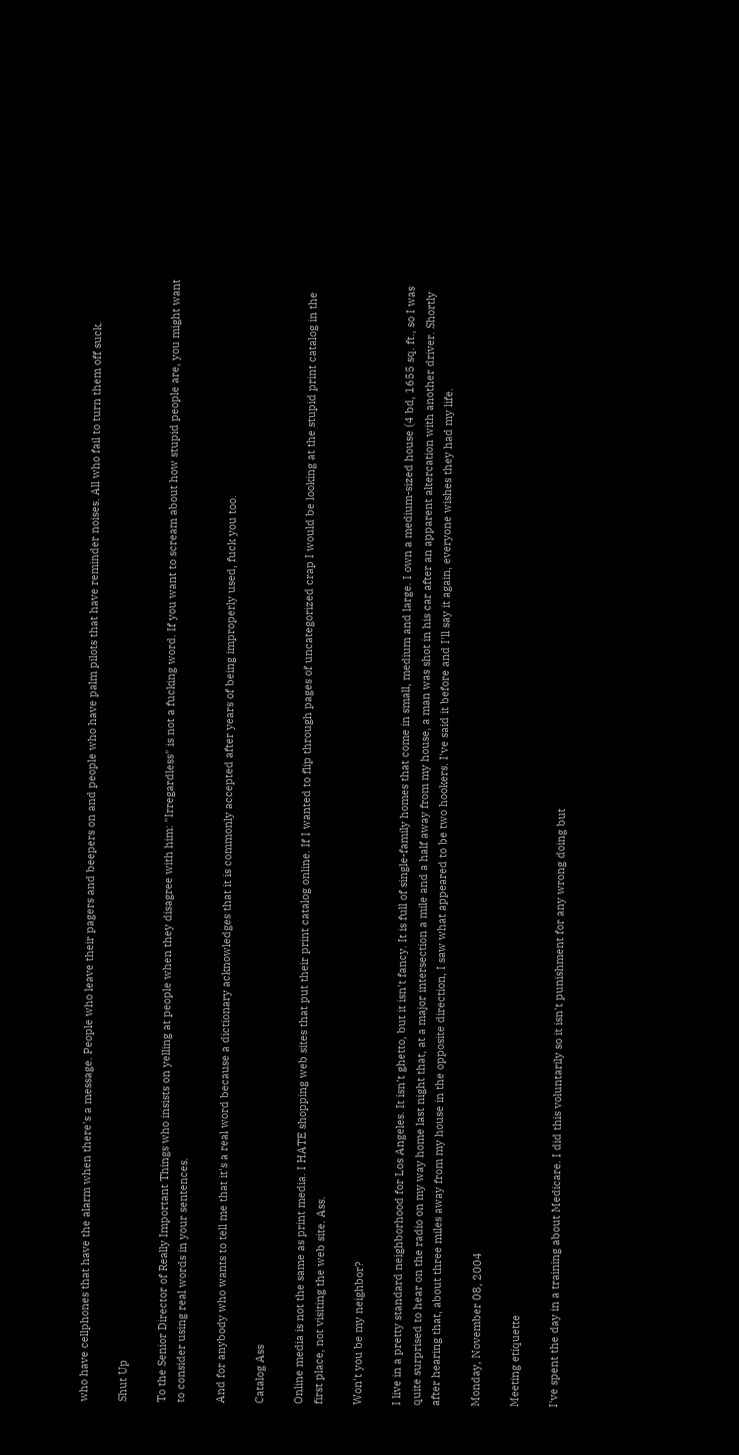who have cellphones that have the alarm when there's a message. People who leave their pagers and beepers on and people who have palm pilots that have reminder noises. All who fail to turn them off suck.

Shut Up

To the Senior Director of Really Important Things who insists on yelling at people when they disagree with him: "Irregardless" is not a fucking word. If you want to scream about how stupid people are, you might want to consider using real words in your sentences.

And for anybody who wants to tell me that it's a real word because a dictionary acknowledges that it is commonly accepted after years of being improperly used, fuck you too.

Catalog Ass

Online media is not the same as print media. I HATE shopping web sites that put their print catalog online. If I wanted to flip through pages of uncategorized crap I would be looking at the stupid print catalog in the first place, not visiting the web site. Ass.

Won't you be my neighbor?

I live in a pretty standard neighborhood for Los Angeles. It isn't ghetto, but it isn't fancy. It is full of single-family homes that come in small, medium and large. I own a medium-sized house (4 bd, 1655 sq. ft., so I was quite surprised to hear on the radio on my way home last night that, at a major intersection a mile and a half away from my house, a man was shot in his car after an apparent altercation with another driver. Shortly after hearing that, about three miles away from my house in the opposite direction, I saw what appeared to be two hookers. I've said it before and I'll say it again, everyone wishes they had my life.

Monday, November 08, 2004

Meeting etiquette

I've spent the day in a training about Medicare. I did this voluntarily so it isn't punishment for any wrong doing but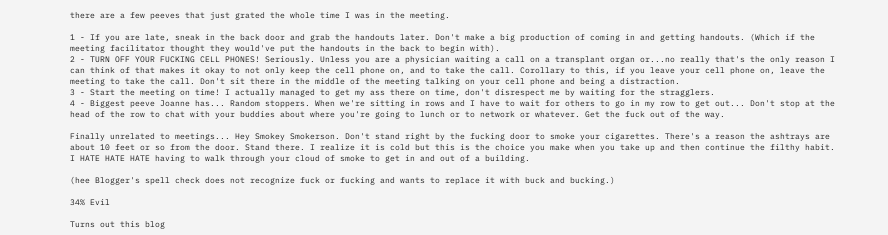there are a few peeves that just grated the whole time I was in the meeting.

1 - If you are late, sneak in the back door and grab the handouts later. Don't make a big production of coming in and getting handouts. (Which if the meeting facilitator thought they would've put the handouts in the back to begin with).
2 - TURN OFF YOUR FUCKING CELL PHONES! Seriously. Unless you are a physician waiting a call on a transplant organ or...no really that's the only reason I can think of that makes it okay to not only keep the cell phone on, and to take the call. Corollary to this, if you leave your cell phone on, leave the meeting to take the call. Don't sit there in the middle of the meeting talking on your cell phone and being a distraction.
3 - Start the meeting on time! I actually managed to get my ass there on time, don't disrespect me by waiting for the stragglers.
4 - Biggest peeve Joanne has... Random stoppers. When we're sitting in rows and I have to wait for others to go in my row to get out... Don't stop at the head of the row to chat with your buddies about where you're going to lunch or to network or whatever. Get the fuck out of the way.

Finally unrelated to meetings... Hey Smokey Smokerson. Don't stand right by the fucking door to smoke your cigarettes. There's a reason the ashtrays are about 10 feet or so from the door. Stand there. I realize it is cold but this is the choice you make when you take up and then continue the filthy habit. I HATE HATE HATE having to walk through your cloud of smoke to get in and out of a building.

(hee Blogger's spell check does not recognize fuck or fucking and wants to replace it with buck and bucking.)

34% Evil

Turns out this blog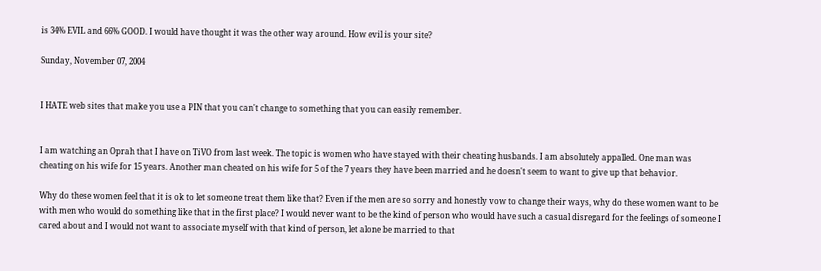is 34% EVIL and 66% GOOD. I would have thought it was the other way around. How evil is your site?

Sunday, November 07, 2004


I HATE web sites that make you use a PIN that you can't change to something that you can easily remember.


I am watching an Oprah that I have on TiVO from last week. The topic is women who have stayed with their cheating husbands. I am absolutely appalled. One man was cheating on his wife for 15 years. Another man cheated on his wife for 5 of the 7 years they have been married and he doesn't seem to want to give up that behavior.

Why do these women feel that it is ok to let someone treat them like that? Even if the men are so sorry and honestly vow to change their ways, why do these women want to be with men who would do something like that in the first place? I would never want to be the kind of person who would have such a casual disregard for the feelings of someone I cared about and I would not want to associate myself with that kind of person, let alone be married to that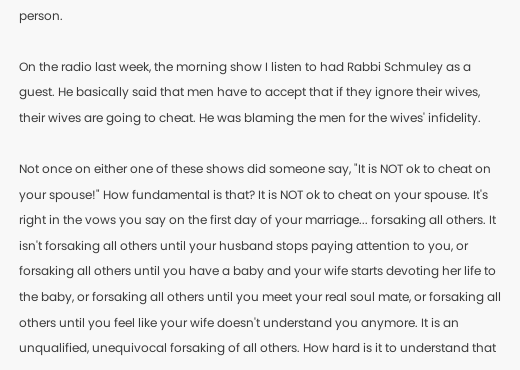person.

On the radio last week, the morning show I listen to had Rabbi Schmuley as a guest. He basically said that men have to accept that if they ignore their wives, their wives are going to cheat. He was blaming the men for the wives' infidelity.

Not once on either one of these shows did someone say, "It is NOT ok to cheat on your spouse!" How fundamental is that? It is NOT ok to cheat on your spouse. It's right in the vows you say on the first day of your marriage... forsaking all others. It isn't forsaking all others until your husband stops paying attention to you, or forsaking all others until you have a baby and your wife starts devoting her life to the baby, or forsaking all others until you meet your real soul mate, or forsaking all others until you feel like your wife doesn't understand you anymore. It is an unqualified, unequivocal forsaking of all others. How hard is it to understand that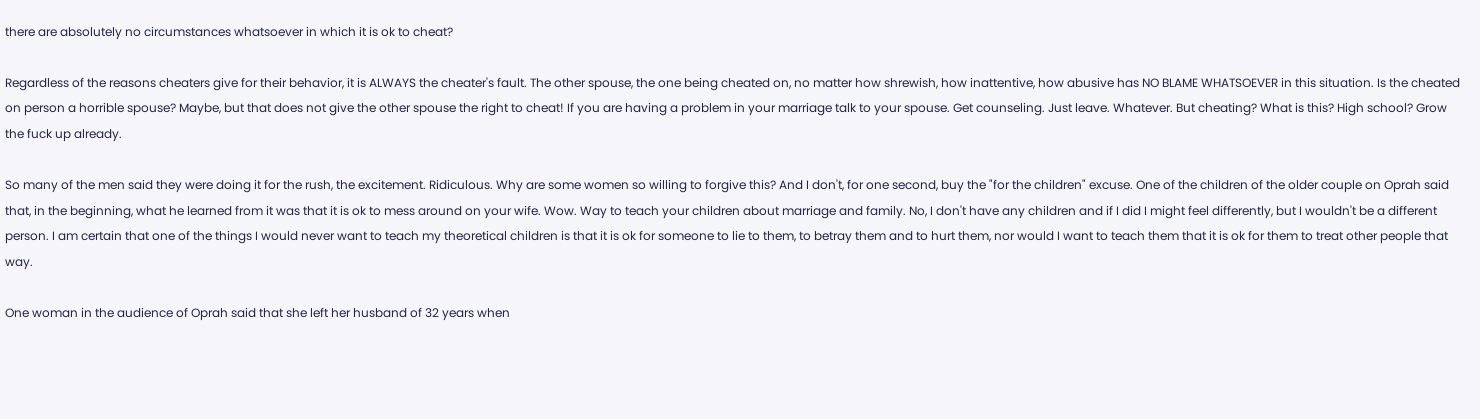there are absolutely no circumstances whatsoever in which it is ok to cheat?

Regardless of the reasons cheaters give for their behavior, it is ALWAYS the cheater's fault. The other spouse, the one being cheated on, no matter how shrewish, how inattentive, how abusive has NO BLAME WHATSOEVER in this situation. Is the cheated on person a horrible spouse? Maybe, but that does not give the other spouse the right to cheat! If you are having a problem in your marriage talk to your spouse. Get counseling. Just leave. Whatever. But cheating? What is this? High school? Grow the fuck up already.

So many of the men said they were doing it for the rush, the excitement. Ridiculous. Why are some women so willing to forgive this? And I don't, for one second, buy the "for the children" excuse. One of the children of the older couple on Oprah said that, in the beginning, what he learned from it was that it is ok to mess around on your wife. Wow. Way to teach your children about marriage and family. No, I don't have any children and if I did I might feel differently, but I wouldn't be a different person. I am certain that one of the things I would never want to teach my theoretical children is that it is ok for someone to lie to them, to betray them and to hurt them, nor would I want to teach them that it is ok for them to treat other people that way.

One woman in the audience of Oprah said that she left her husband of 32 years when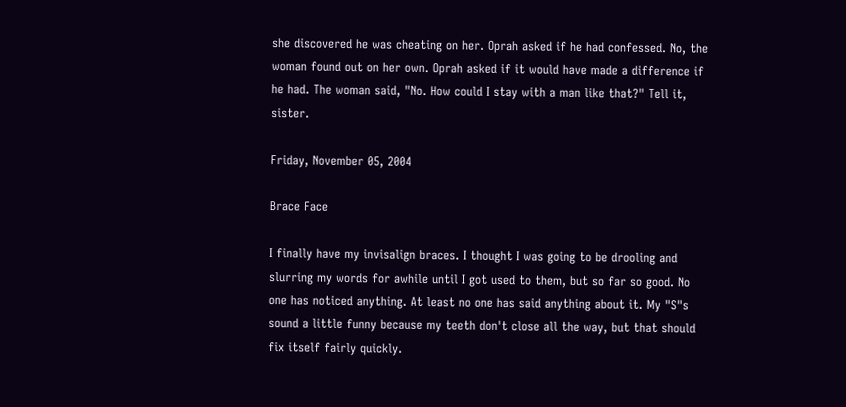she discovered he was cheating on her. Oprah asked if he had confessed. No, the woman found out on her own. Oprah asked if it would have made a difference if he had. The woman said, "No. How could I stay with a man like that?" Tell it, sister.

Friday, November 05, 2004

Brace Face

I finally have my invisalign braces. I thought I was going to be drooling and slurring my words for awhile until I got used to them, but so far so good. No one has noticed anything. At least no one has said anything about it. My "S"s sound a little funny because my teeth don't close all the way, but that should fix itself fairly quickly.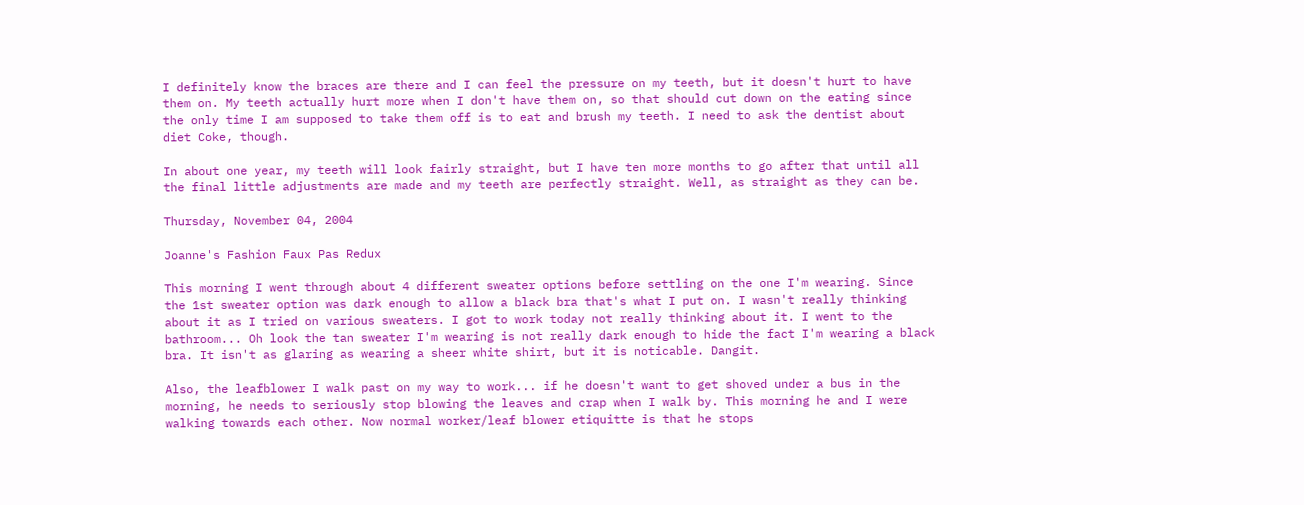I definitely know the braces are there and I can feel the pressure on my teeth, but it doesn't hurt to have them on. My teeth actually hurt more when I don't have them on, so that should cut down on the eating since the only time I am supposed to take them off is to eat and brush my teeth. I need to ask the dentist about diet Coke, though.

In about one year, my teeth will look fairly straight, but I have ten more months to go after that until all the final little adjustments are made and my teeth are perfectly straight. Well, as straight as they can be.

Thursday, November 04, 2004

Joanne's Fashion Faux Pas Redux

This morning I went through about 4 different sweater options before settling on the one I'm wearing. Since the 1st sweater option was dark enough to allow a black bra that's what I put on. I wasn't really thinking about it as I tried on various sweaters. I got to work today not really thinking about it. I went to the bathroom... Oh look the tan sweater I'm wearing is not really dark enough to hide the fact I'm wearing a black bra. It isn't as glaring as wearing a sheer white shirt, but it is noticable. Dangit.

Also, the leafblower I walk past on my way to work... if he doesn't want to get shoved under a bus in the morning, he needs to seriously stop blowing the leaves and crap when I walk by. This morning he and I were walking towards each other. Now normal worker/leaf blower etiquitte is that he stops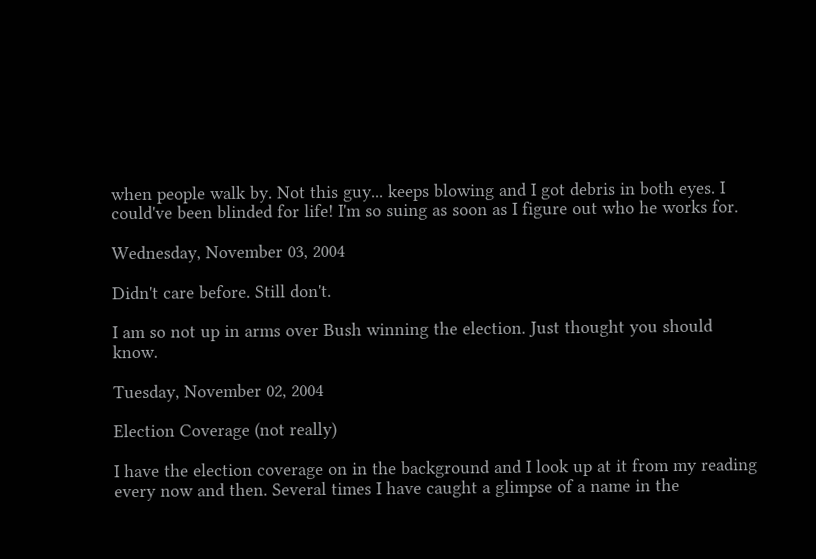when people walk by. Not this guy... keeps blowing and I got debris in both eyes. I could've been blinded for life! I'm so suing as soon as I figure out who he works for.

Wednesday, November 03, 2004

Didn't care before. Still don't.

I am so not up in arms over Bush winning the election. Just thought you should know.

Tuesday, November 02, 2004

Election Coverage (not really)

I have the election coverage on in the background and I look up at it from my reading every now and then. Several times I have caught a glimpse of a name in the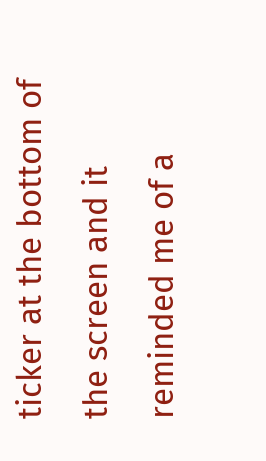ticker at the bottom of the screen and it reminded me of a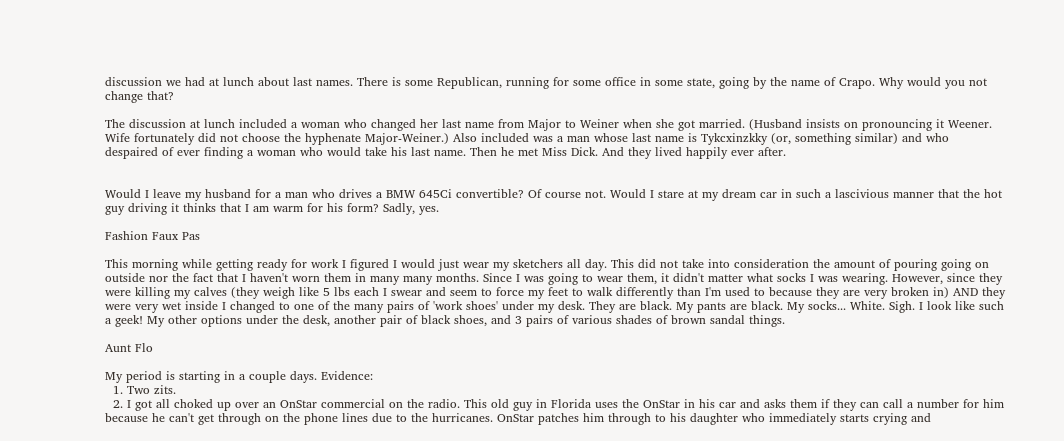discussion we had at lunch about last names. There is some Republican, running for some office in some state, going by the name of Crapo. Why would you not change that?

The discussion at lunch included a woman who changed her last name from Major to Weiner when she got married. (Husband insists on pronouncing it Weener. Wife fortunately did not choose the hyphenate Major-Weiner.) Also included was a man whose last name is Tykcxinzkky (or, something similar) and who despaired of ever finding a woman who would take his last name. Then he met Miss Dick. And they lived happily ever after.


Would I leave my husband for a man who drives a BMW 645Ci convertible? Of course not. Would I stare at my dream car in such a lascivious manner that the hot guy driving it thinks that I am warm for his form? Sadly, yes.

Fashion Faux Pas

This morning while getting ready for work I figured I would just wear my sketchers all day. This did not take into consideration the amount of pouring going on outside nor the fact that I haven't worn them in many many months. Since I was going to wear them, it didn't matter what socks I was wearing. However, since they were killing my calves (they weigh like 5 lbs each I swear and seem to force my feet to walk differently than I'm used to because they are very broken in) AND they were very wet inside I changed to one of the many pairs of 'work shoes' under my desk. They are black. My pants are black. My socks... White. Sigh. I look like such a geek! My other options under the desk, another pair of black shoes, and 3 pairs of various shades of brown sandal things.

Aunt Flo

My period is starting in a couple days. Evidence:
  1. Two zits.
  2. I got all choked up over an OnStar commercial on the radio. This old guy in Florida uses the OnStar in his car and asks them if they can call a number for him because he can't get through on the phone lines due to the hurricanes. OnStar patches him through to his daughter who immediately starts crying and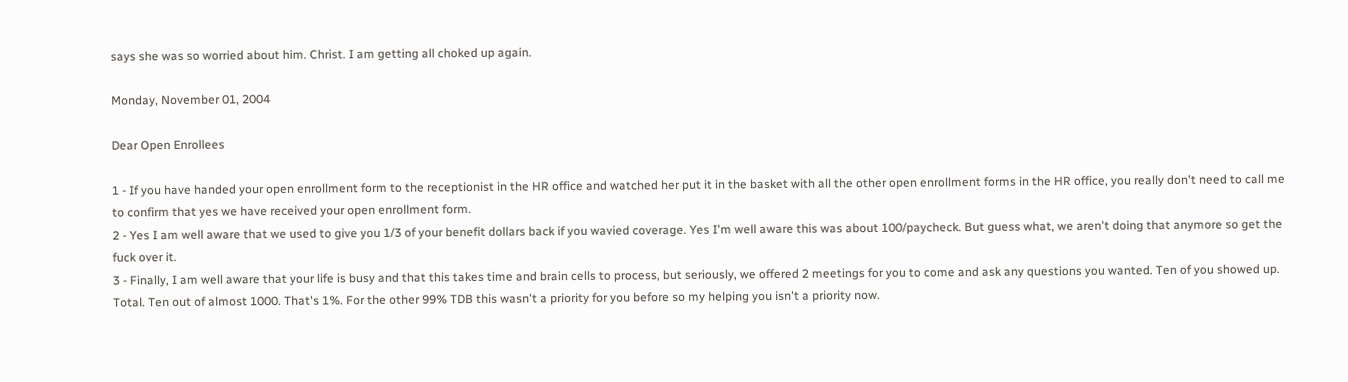says she was so worried about him. Christ. I am getting all choked up again.

Monday, November 01, 2004

Dear Open Enrollees

1 - If you have handed your open enrollment form to the receptionist in the HR office and watched her put it in the basket with all the other open enrollment forms in the HR office, you really don't need to call me to confirm that yes we have received your open enrollment form.
2 - Yes I am well aware that we used to give you 1/3 of your benefit dollars back if you wavied coverage. Yes I'm well aware this was about 100/paycheck. But guess what, we aren't doing that anymore so get the fuck over it.
3 - Finally, I am well aware that your life is busy and that this takes time and brain cells to process, but seriously, we offered 2 meetings for you to come and ask any questions you wanted. Ten of you showed up. Total. Ten out of almost 1000. That's 1%. For the other 99% TDB this wasn't a priority for you before so my helping you isn't a priority now.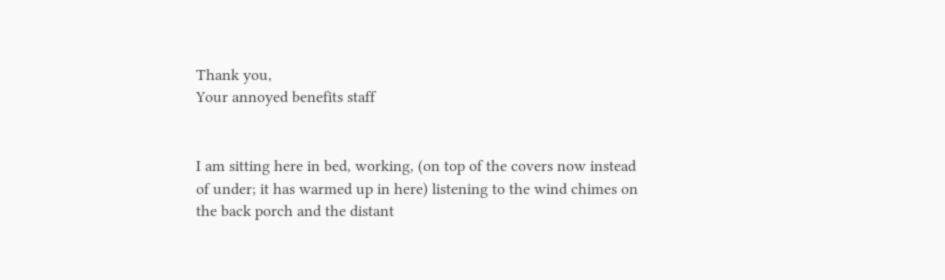Thank you,
Your annoyed benefits staff


I am sitting here in bed, working, (on top of the covers now instead of under; it has warmed up in here) listening to the wind chimes on the back porch and the distant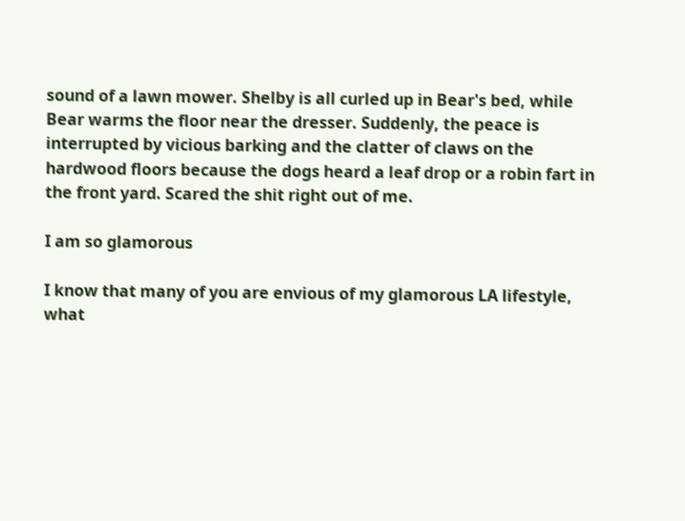sound of a lawn mower. Shelby is all curled up in Bear's bed, while Bear warms the floor near the dresser. Suddenly, the peace is interrupted by vicious barking and the clatter of claws on the hardwood floors because the dogs heard a leaf drop or a robin fart in the front yard. Scared the shit right out of me.

I am so glamorous

I know that many of you are envious of my glamorous LA lifestyle, what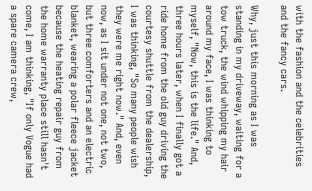with the fashion and the celebrities and the fancy cars.

Why, just this morning as I was standing in my driveway, waiting for a tow truck, the wind whipping my hair around my face, I was thinking to myself, "Now, this is the life." And, three hours later, when I finally got a ride home from the old guy driving the courtesy shuttle from the dealership, I was thinking, "So many people wish they were me right now." And, even now, as I sit under not one, not two, but three comforters and an electric blanket, wearing a polar fleece jacket because the heating repair guy from the home warranty place still hasn't come, I am thinking, "If only Vogue had a spare camera crew,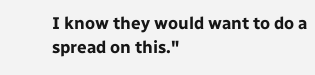I know they would want to do a spread on this."